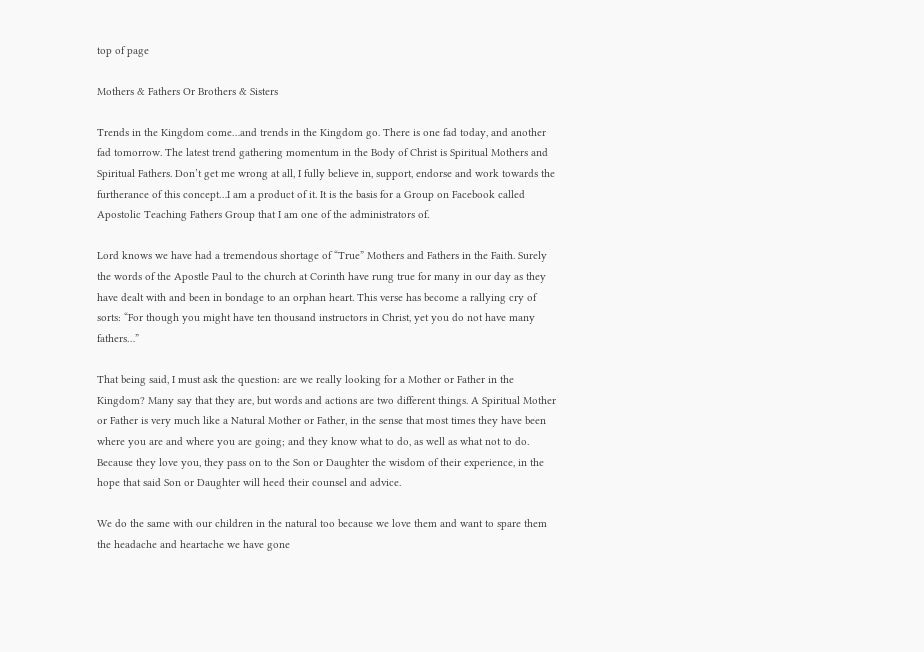top of page

Mothers & Fathers Or Brothers & Sisters

Trends in the Kingdom come…and trends in the Kingdom go. There is one fad today, and another fad tomorrow. The latest trend gathering momentum in the Body of Christ is Spiritual Mothers and Spiritual Fathers. Don’t get me wrong at all, I fully believe in, support, endorse and work towards the furtherance of this concept…I am a product of it. It is the basis for a Group on Facebook called Apostolic Teaching Fathers Group that I am one of the administrators of.

Lord knows we have had a tremendous shortage of “True” Mothers and Fathers in the Faith. Surely the words of the Apostle Paul to the church at Corinth have rung true for many in our day as they have dealt with and been in bondage to an orphan heart. This verse has become a rallying cry of sorts: “For though you might have ten thousand instructors in Christ, yet you do not have many fathers…”

That being said, I must ask the question: are we really looking for a Mother or Father in the Kingdom? Many say that they are, but words and actions are two different things. A Spiritual Mother or Father is very much like a Natural Mother or Father, in the sense that most times they have been where you are and where you are going; and they know what to do, as well as what not to do. Because they love you, they pass on to the Son or Daughter the wisdom of their experience, in the hope that said Son or Daughter will heed their counsel and advice.

We do the same with our children in the natural too because we love them and want to spare them the headache and heartache we have gone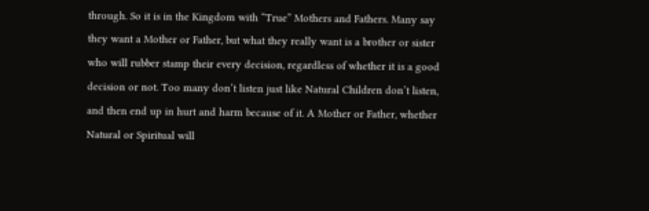through. So it is in the Kingdom with “True” Mothers and Fathers. Many say they want a Mother or Father, but what they really want is a brother or sister who will rubber stamp their every decision, regardless of whether it is a good decision or not. Too many don’t listen just like Natural Children don’t listen, and then end up in hurt and harm because of it. A Mother or Father, whether Natural or Spiritual will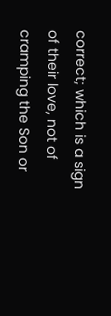correct; which is a sign of their love, not of cramping the Son or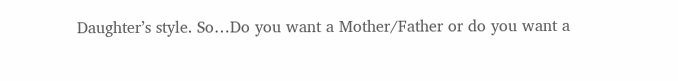Daughter’s style. So…Do you want a Mother/Father or do you want a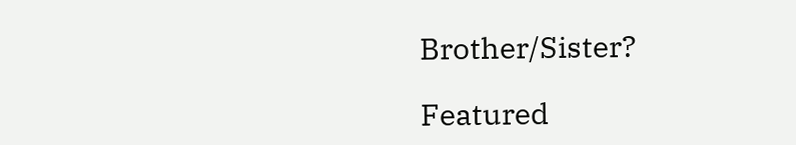Brother/Sister?

Featured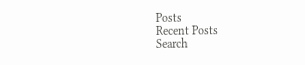Posts
Recent Posts
Search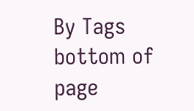By Tags
bottom of page